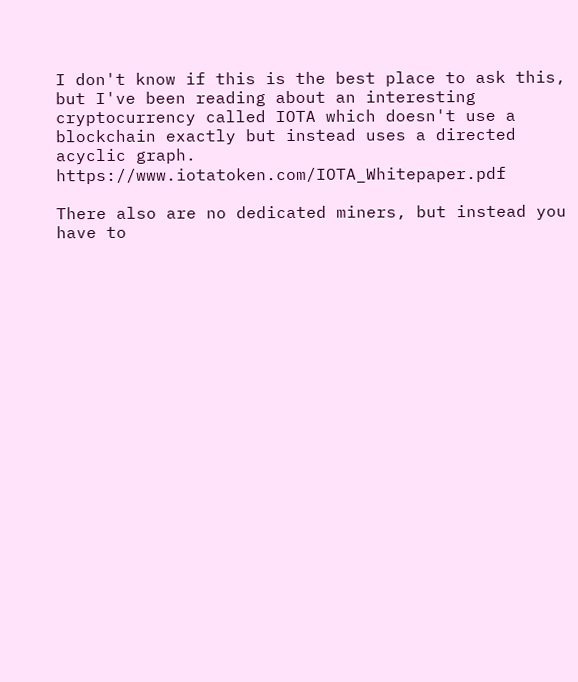I don't know if this is the best place to ask this, but I've been reading about an interesting cryptocurrency called IOTA which doesn't use a blockchain exactly but instead uses a directed acyclic graph. https://www.iotatoken.com/IOTA_Whitepaper.pdf

There also are no dedicated miners, but instead you have to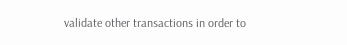validate other transactions in order to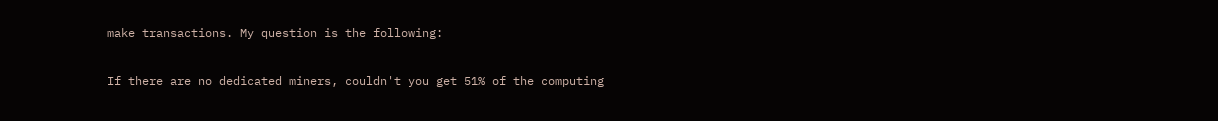make transactions. My question is the following:

If there are no dedicated miners, couldn't you get 51% of the computing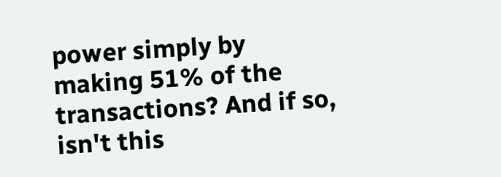power simply by making 51% of the transactions? And if so, isn't this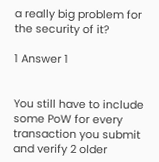a really big problem for the security of it?

1 Answer 1


You still have to include some PoW for every transaction you submit and verify 2 older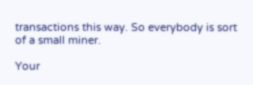transactions this way. So everybody is sort of a small miner.

Your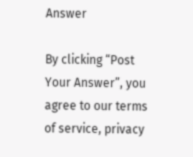Answer

By clicking “Post Your Answer”, you agree to our terms of service, privacy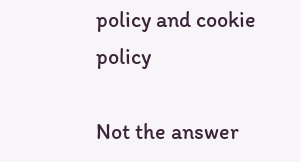policy and cookie policy

Not the answer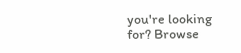you're looking for? Browse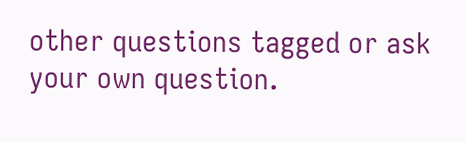other questions tagged or ask your own question.